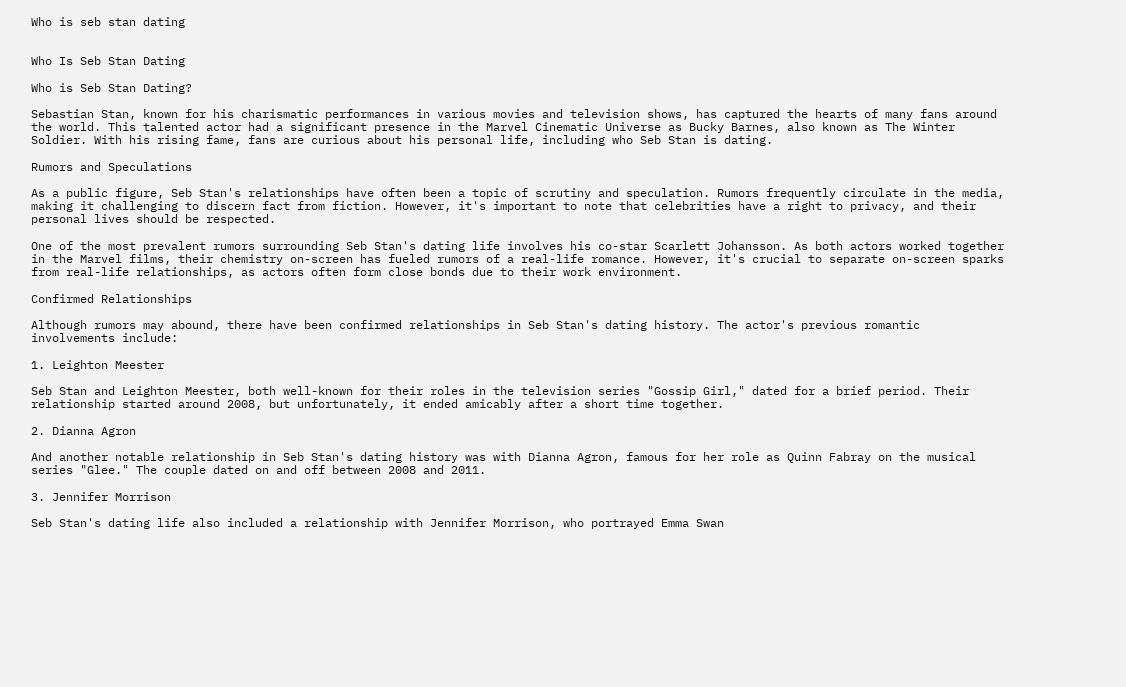Who is seb stan dating


Who Is Seb Stan Dating

Who is Seb Stan Dating?

Sebastian Stan, known for his charismatic performances in various movies and television shows, has captured the hearts of many fans around the world. This talented actor had a significant presence in the Marvel Cinematic Universe as Bucky Barnes, also known as The Winter Soldier. With his rising fame, fans are curious about his personal life, including who Seb Stan is dating.

Rumors and Speculations

As a public figure, Seb Stan's relationships have often been a topic of scrutiny and speculation. Rumors frequently circulate in the media, making it challenging to discern fact from fiction. However, it's important to note that celebrities have a right to privacy, and their personal lives should be respected.

One of the most prevalent rumors surrounding Seb Stan's dating life involves his co-star Scarlett Johansson. As both actors worked together in the Marvel films, their chemistry on-screen has fueled rumors of a real-life romance. However, it's crucial to separate on-screen sparks from real-life relationships, as actors often form close bonds due to their work environment.

Confirmed Relationships

Although rumors may abound, there have been confirmed relationships in Seb Stan's dating history. The actor's previous romantic involvements include:

1. Leighton Meester

Seb Stan and Leighton Meester, both well-known for their roles in the television series "Gossip Girl," dated for a brief period. Their relationship started around 2008, but unfortunately, it ended amicably after a short time together.

2. Dianna Agron

And another notable relationship in Seb Stan's dating history was with Dianna Agron, famous for her role as Quinn Fabray on the musical series "Glee." The couple dated on and off between 2008 and 2011.

3. Jennifer Morrison

Seb Stan's dating life also included a relationship with Jennifer Morrison, who portrayed Emma Swan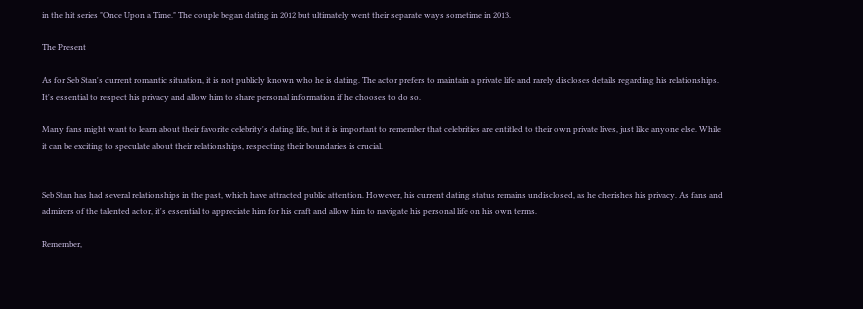in the hit series "Once Upon a Time." The couple began dating in 2012 but ultimately went their separate ways sometime in 2013.

The Present

As for Seb Stan's current romantic situation, it is not publicly known who he is dating. The actor prefers to maintain a private life and rarely discloses details regarding his relationships. It's essential to respect his privacy and allow him to share personal information if he chooses to do so.

Many fans might want to learn about their favorite celebrity's dating life, but it is important to remember that celebrities are entitled to their own private lives, just like anyone else. While it can be exciting to speculate about their relationships, respecting their boundaries is crucial.


Seb Stan has had several relationships in the past, which have attracted public attention. However, his current dating status remains undisclosed, as he cherishes his privacy. As fans and admirers of the talented actor, it's essential to appreciate him for his craft and allow him to navigate his personal life on his own terms.

Remember,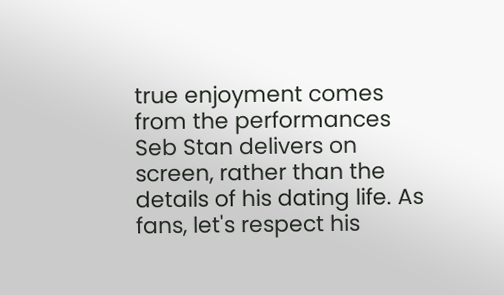true enjoyment comes from the performances Seb Stan delivers on screen, rather than the details of his dating life. As fans, let's respect his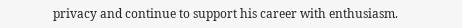privacy and continue to support his career with enthusiasm.